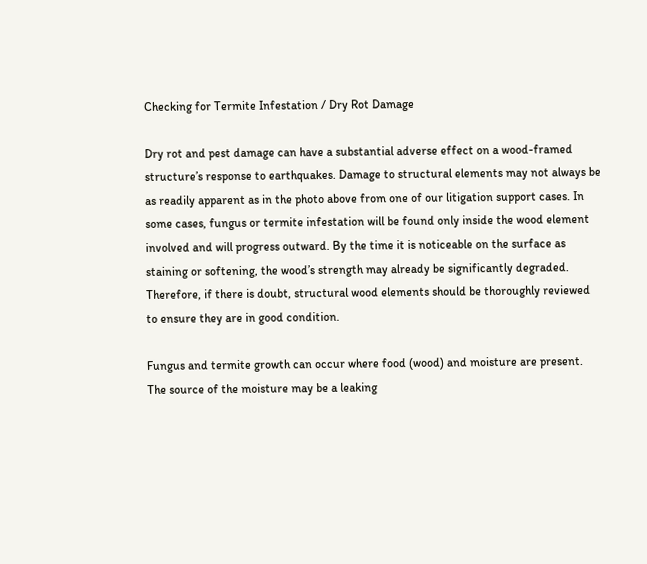Checking for Termite Infestation / Dry Rot Damage

Dry rot and pest damage can have a substantial adverse effect on a wood-framed structure’s response to earthquakes. Damage to structural elements may not always be as readily apparent as in the photo above from one of our litigation support cases. In some cases, fungus or termite infestation will be found only inside the wood element involved and will progress outward. By the time it is noticeable on the surface as staining or softening, the wood’s strength may already be significantly degraded. Therefore, if there is doubt, structural wood elements should be thoroughly reviewed to ensure they are in good condition.

Fungus and termite growth can occur where food (wood) and moisture are present. The source of the moisture may be a leaking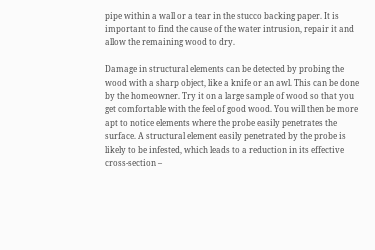pipe within a wall or a tear in the stucco backing paper. It is important to find the cause of the water intrusion, repair it and allow the remaining wood to dry.

Damage in structural elements can be detected by probing the wood with a sharp object, like a knife or an awl. This can be done by the homeowner. Try it on a large sample of wood so that you get comfortable with the feel of good wood. You will then be more apt to notice elements where the probe easily penetrates the surface. A structural element easily penetrated by the probe is likely to be infested, which leads to a reduction in its effective cross-section –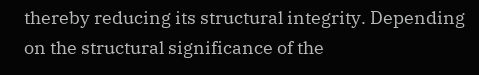thereby reducing its structural integrity. Depending on the structural significance of the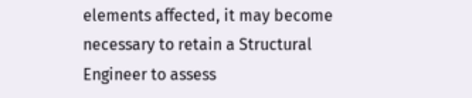elements affected, it may become necessary to retain a Structural Engineer to assess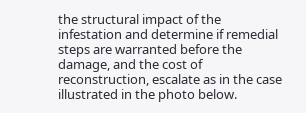the structural impact of the infestation and determine if remedial steps are warranted before the damage, and the cost of reconstruction, escalate as in the case illustrated in the photo below.